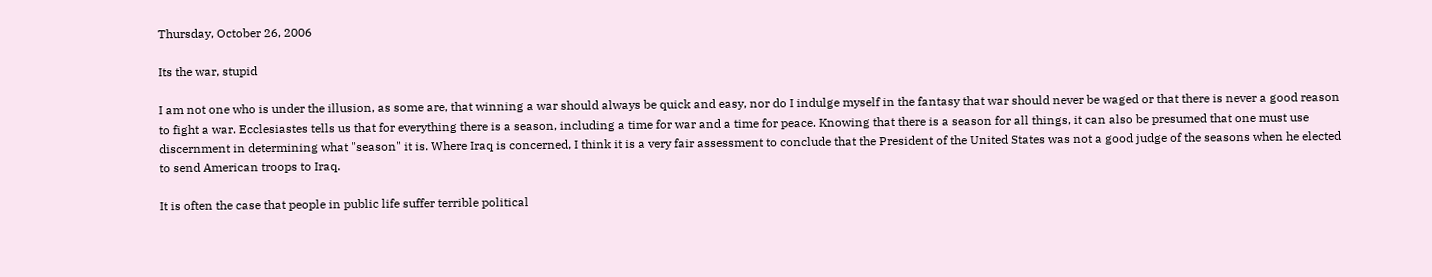Thursday, October 26, 2006

Its the war, stupid

I am not one who is under the illusion, as some are, that winning a war should always be quick and easy, nor do I indulge myself in the fantasy that war should never be waged or that there is never a good reason to fight a war. Ecclesiastes tells us that for everything there is a season, including a time for war and a time for peace. Knowing that there is a season for all things, it can also be presumed that one must use discernment in determining what "season" it is. Where Iraq is concerned, I think it is a very fair assessment to conclude that the President of the United States was not a good judge of the seasons when he elected to send American troops to Iraq.

It is often the case that people in public life suffer terrible political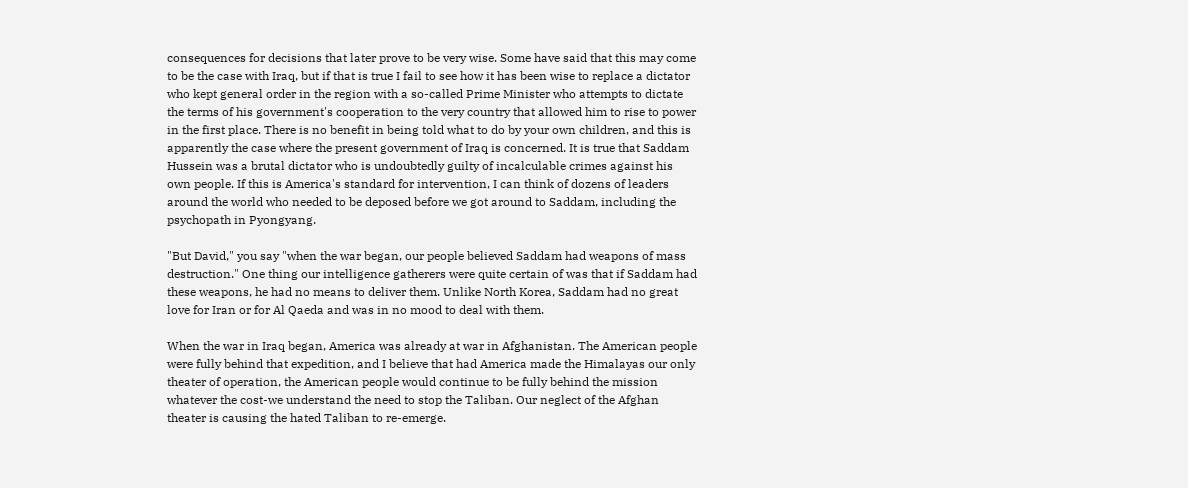consequences for decisions that later prove to be very wise. Some have said that this may come to be the case with Iraq, but if that is true I fail to see how it has been wise to replace a dictator who kept general order in the region with a so-called Prime Minister who attempts to dictate the terms of his government's cooperation to the very country that allowed him to rise to power in the first place. There is no benefit in being told what to do by your own children, and this is apparently the case where the present government of Iraq is concerned. It is true that Saddam Hussein was a brutal dictator who is undoubtedly guilty of incalculable crimes against his own people. If this is America's standard for intervention, I can think of dozens of leaders around the world who needed to be deposed before we got around to Saddam, including the psychopath in Pyongyang.

"But David," you say "when the war began, our people believed Saddam had weapons of mass destruction." One thing our intelligence gatherers were quite certain of was that if Saddam had these weapons, he had no means to deliver them. Unlike North Korea, Saddam had no great love for Iran or for Al Qaeda and was in no mood to deal with them.

When the war in Iraq began, America was already at war in Afghanistan. The American people were fully behind that expedition, and I believe that had America made the Himalayas our only theater of operation, the American people would continue to be fully behind the mission whatever the cost-we understand the need to stop the Taliban. Our neglect of the Afghan theater is causing the hated Taliban to re-emerge.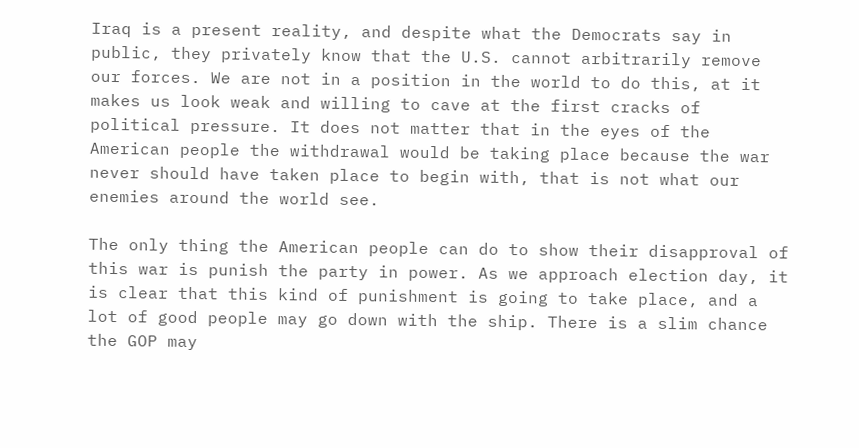Iraq is a present reality, and despite what the Democrats say in public, they privately know that the U.S. cannot arbitrarily remove our forces. We are not in a position in the world to do this, at it makes us look weak and willing to cave at the first cracks of political pressure. It does not matter that in the eyes of the American people the withdrawal would be taking place because the war never should have taken place to begin with, that is not what our enemies around the world see.

The only thing the American people can do to show their disapproval of this war is punish the party in power. As we approach election day, it is clear that this kind of punishment is going to take place, and a lot of good people may go down with the ship. There is a slim chance the GOP may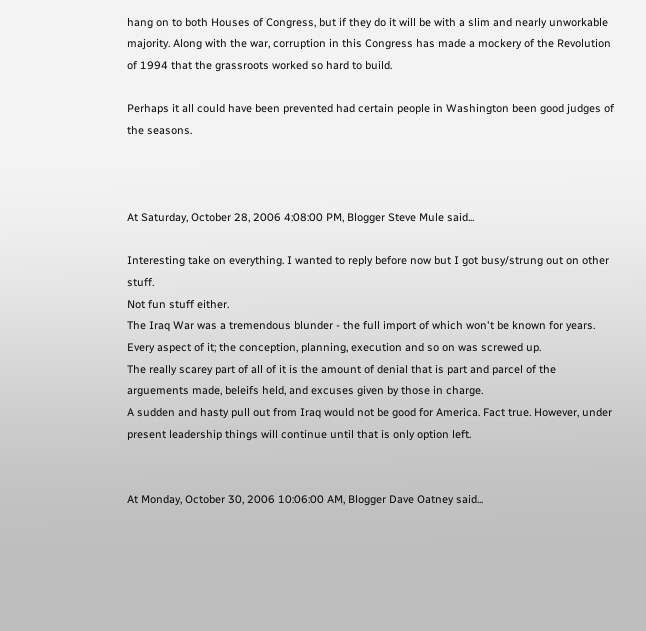hang on to both Houses of Congress, but if they do it will be with a slim and nearly unworkable majority. Along with the war, corruption in this Congress has made a mockery of the Revolution of 1994 that the grassroots worked so hard to build.

Perhaps it all could have been prevented had certain people in Washington been good judges of the seasons.



At Saturday, October 28, 2006 4:08:00 PM, Blogger Steve Mule said...

Interesting take on everything. I wanted to reply before now but I got busy/strung out on other stuff.
Not fun stuff either.
The Iraq War was a tremendous blunder - the full import of which won't be known for years. Every aspect of it; the conception, planning, execution and so on was screwed up.
The really scarey part of all of it is the amount of denial that is part and parcel of the arguements made, beleifs held, and excuses given by those in charge.
A sudden and hasty pull out from Iraq would not be good for America. Fact true. However, under present leadership things will continue until that is only option left.


At Monday, October 30, 2006 10:06:00 AM, Blogger Dave Oatney said...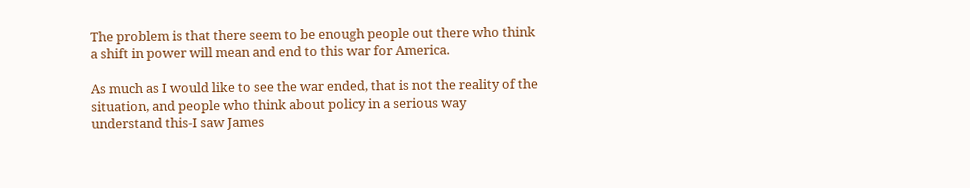The problem is that there seem to be enough people out there who think a shift in power will mean and end to this war for America.

As much as I would like to see the war ended, that is not the reality of the situation, and people who think about policy in a serious way understand this-I saw James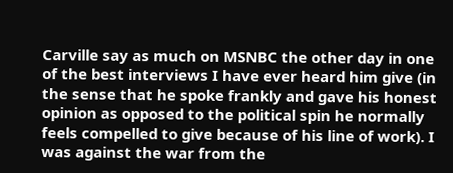Carville say as much on MSNBC the other day in one of the best interviews I have ever heard him give (in the sense that he spoke frankly and gave his honest opinion as opposed to the political spin he normally feels compelled to give because of his line of work). I was against the war from the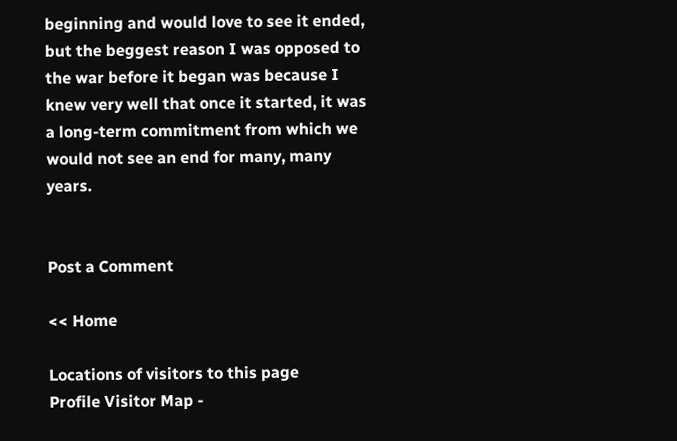beginning and would love to see it ended, but the beggest reason I was opposed to the war before it began was because I knew very well that once it started, it was a long-term commitment from which we would not see an end for many, many years.


Post a Comment

<< Home

Locations of visitors to this page
Profile Visitor Map -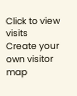Click to view visits
Create your own visitor map